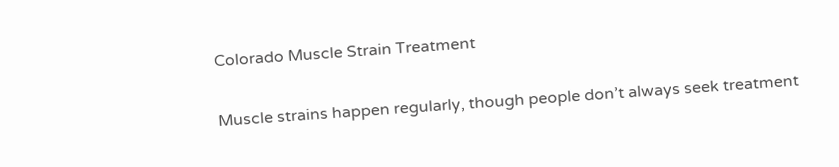Colorado Muscle Strain Treatment

Muscle strains happen regularly, though people don’t always seek treatment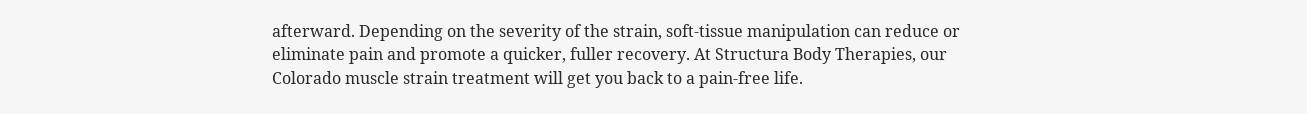afterward. Depending on the severity of the strain, soft-tissue manipulation can reduce or eliminate pain and promote a quicker, fuller recovery. At Structura Body Therapies, our Colorado muscle strain treatment will get you back to a pain-free life.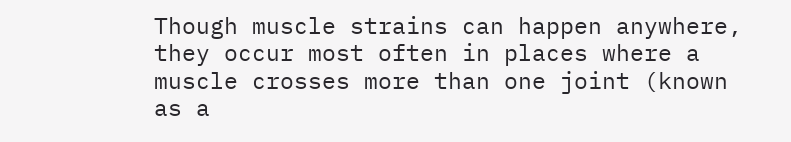Though muscle strains can happen anywhere, they occur most often in places where a muscle crosses more than one joint (known as a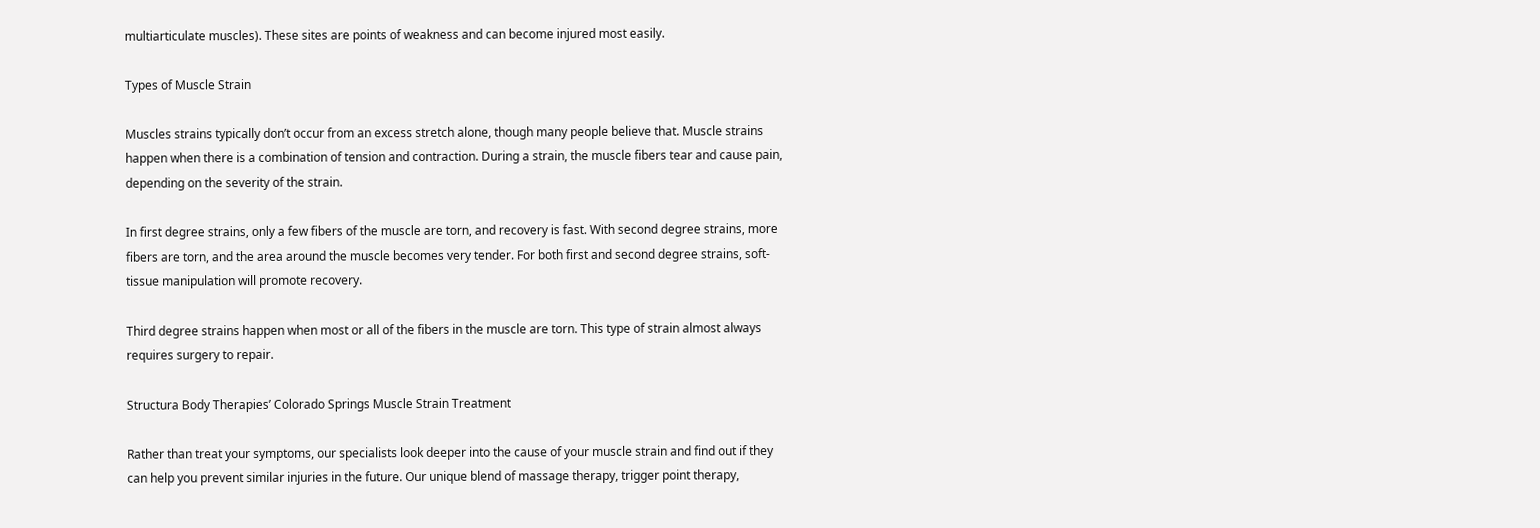multiarticulate muscles). These sites are points of weakness and can become injured most easily.

Types of Muscle Strain

Muscles strains typically don’t occur from an excess stretch alone, though many people believe that. Muscle strains happen when there is a combination of tension and contraction. During a strain, the muscle fibers tear and cause pain, depending on the severity of the strain.

In first degree strains, only a few fibers of the muscle are torn, and recovery is fast. With second degree strains, more fibers are torn, and the area around the muscle becomes very tender. For both first and second degree strains, soft-tissue manipulation will promote recovery.

Third degree strains happen when most or all of the fibers in the muscle are torn. This type of strain almost always requires surgery to repair.

Structura Body Therapies’ Colorado Springs Muscle Strain Treatment

Rather than treat your symptoms, our specialists look deeper into the cause of your muscle strain and find out if they can help you prevent similar injuries in the future. Our unique blend of massage therapy, trigger point therapy,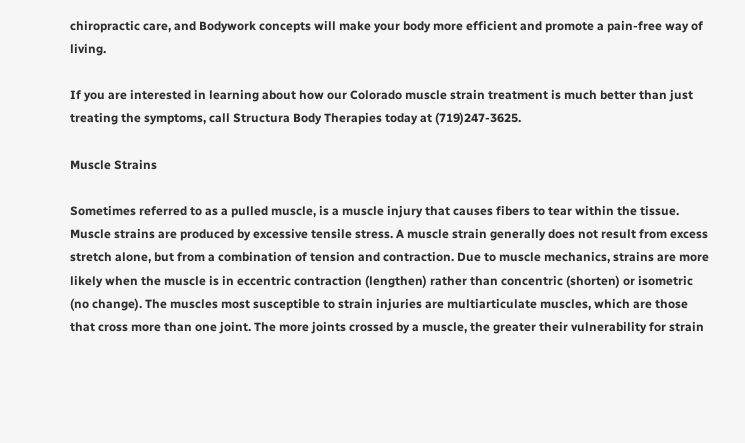chiropractic care, and Bodywork concepts will make your body more efficient and promote a pain-free way of living.

If you are interested in learning about how our Colorado muscle strain treatment is much better than just treating the symptoms, call Structura Body Therapies today at (719)247-3625.

Muscle Strains

Sometimes referred to as a pulled muscle, is a muscle injury that causes fibers to tear within the tissue. Muscle strains are produced by excessive tensile stress. A muscle strain generally does not result from excess stretch alone, but from a combination of tension and contraction. Due to muscle mechanics, strains are more likely when the muscle is in eccentric contraction (lengthen) rather than concentric (shorten) or isometric (no change). The muscles most susceptible to strain injuries are multiarticulate muscles, which are those that cross more than one joint. The more joints crossed by a muscle, the greater their vulnerability for strain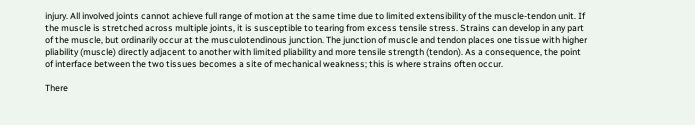injury. All involved joints cannot achieve full range of motion at the same time due to limited extensibility of the muscle‐tendon unit. If the muscle is stretched across multiple joints, it is susceptible to tearing from excess tensile stress. Strains can develop in any part of the muscle, but ordinarily occur at the musculotendinous junction. The junction of muscle and tendon places one tissue with higher pliability (muscle) directly adjacent to another with limited pliability and more tensile strength (tendon). As a consequence, the point of interface between the two tissues becomes a site of mechanical weakness; this is where strains often occur.

There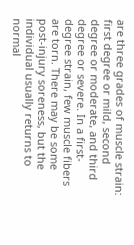are three grades of muscle strain: first degree or mild, second degree or moderate, and third degree or severe. In a first‐degree strain, few muscle fibers are torn. There may be some post‐injury soreness, but the individual usually returns to normal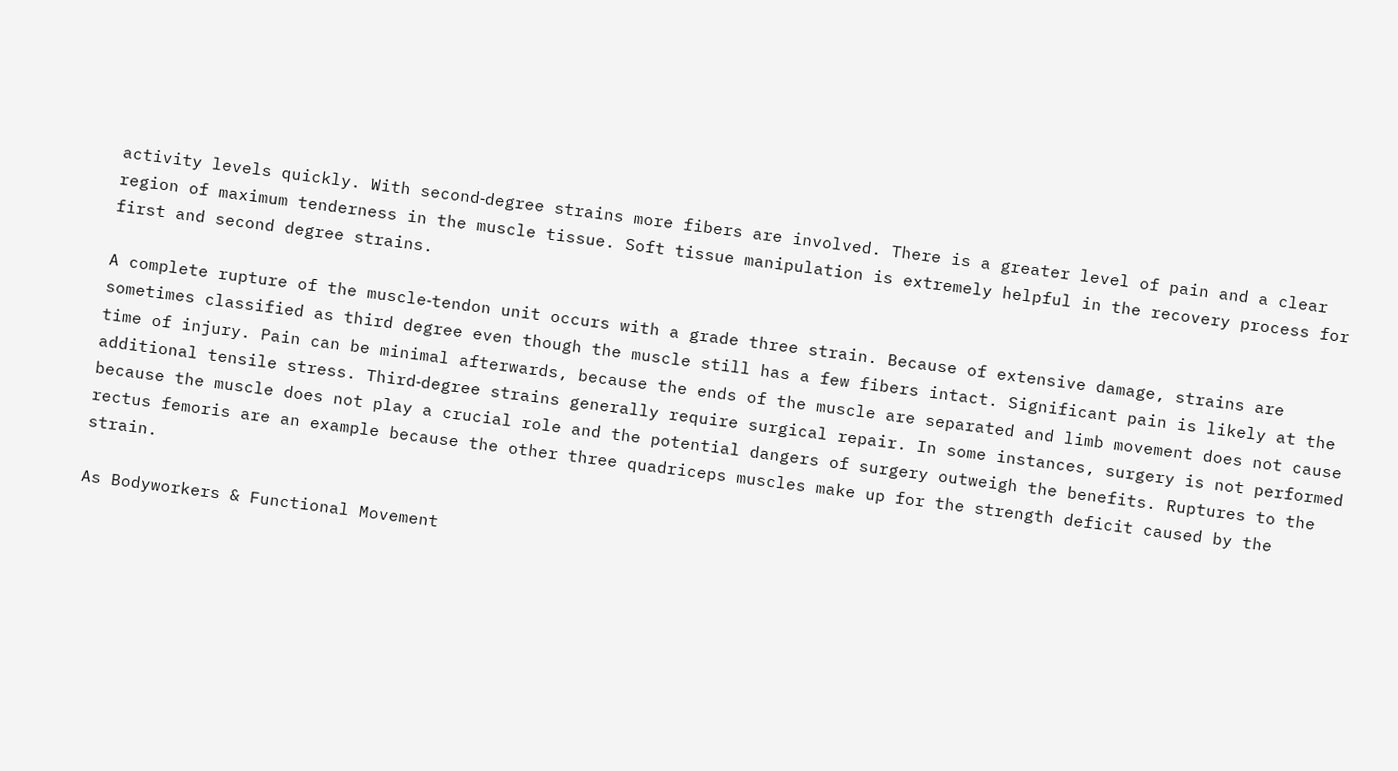activity levels quickly. With second‐degree strains more fibers are involved. There is a greater level of pain and a clear region of maximum tenderness in the muscle tissue. Soft tissue manipulation is extremely helpful in the recovery process for first and second degree strains.

A complete rupture of the muscle‐tendon unit occurs with a grade three strain. Because of extensive damage, strains are sometimes classified as third degree even though the muscle still has a few fibers intact. Significant pain is likely at the time of injury. Pain can be minimal afterwards, because the ends of the muscle are separated and limb movement does not cause additional tensile stress. Third‐degree strains generally require surgical repair. In some instances, surgery is not performed because the muscle does not play a crucial role and the potential dangers of surgery outweigh the benefits. Ruptures to the rectus femoris are an example because the other three quadriceps muscles make up for the strength deficit caused by the strain.

As Bodyworkers & Functional Movement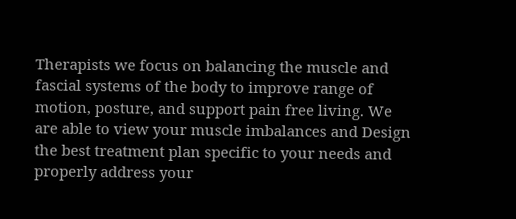Therapists we focus on balancing the muscle and fascial systems of the body to improve range of motion, posture, and support pain free living. We are able to view your muscle imbalances and Design the best treatment plan specific to your needs and properly address your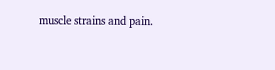muscle strains and pain.